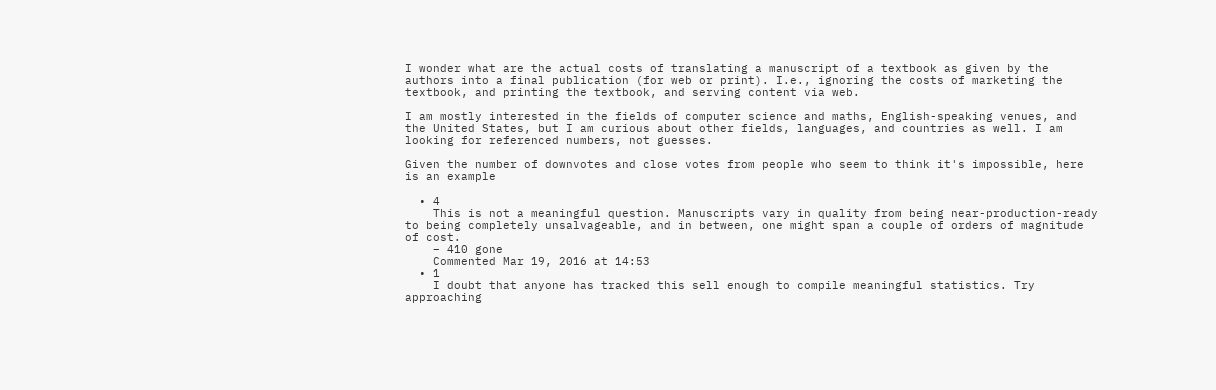I wonder what are the actual costs of translating a manuscript of a textbook as given by the authors into a final publication (for web or print). I.e., ignoring the costs of marketing the textbook, and printing the textbook, and serving content via web.

I am mostly interested in the fields of computer science and maths, English-speaking venues, and the United States, but I am curious about other fields, languages, and countries as well. I am looking for referenced numbers, not guesses.

Given the number of downvotes and close votes from people who seem to think it's impossible, here is an example

  • 4
    This is not a meaningful question. Manuscripts vary in quality from being near-production-ready to being completely unsalvageable, and in between, one might span a couple of orders of magnitude of cost.
    – 410 gone
    Commented Mar 19, 2016 at 14:53
  • 1
    I doubt that anyone has tracked this sell enough to compile meaningful statistics. Try approaching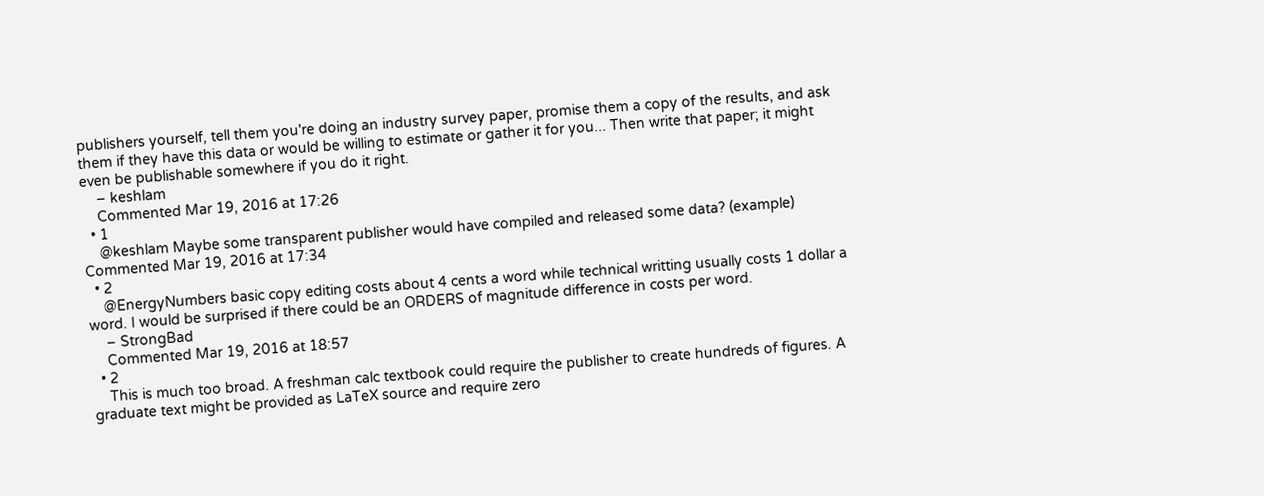publishers yourself, tell them you're doing an industry survey paper, promise them a copy of the results, and ask them if they have this data or would be willing to estimate or gather it for you... Then write that paper; it might even be publishable somewhere if you do it right.
    – keshlam
    Commented Mar 19, 2016 at 17:26
  • 1
    @keshlam Maybe some transparent publisher would have compiled and released some data? (example) Commented Mar 19, 2016 at 17:34
  • 2
    @EnergyNumbers basic copy editing costs about 4 cents a word while technical writting usually costs 1 dollar a word. I would be surprised if there could be an ORDERS of magnitude difference in costs per word.
    – StrongBad
    Commented Mar 19, 2016 at 18:57
  • 2
    This is much too broad. A freshman calc textbook could require the publisher to create hundreds of figures. A graduate text might be provided as LaTeX source and require zero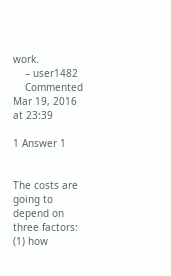work.
    – user1482
    Commented Mar 19, 2016 at 23:39

1 Answer 1


The costs are going to depend on three factors: (1) how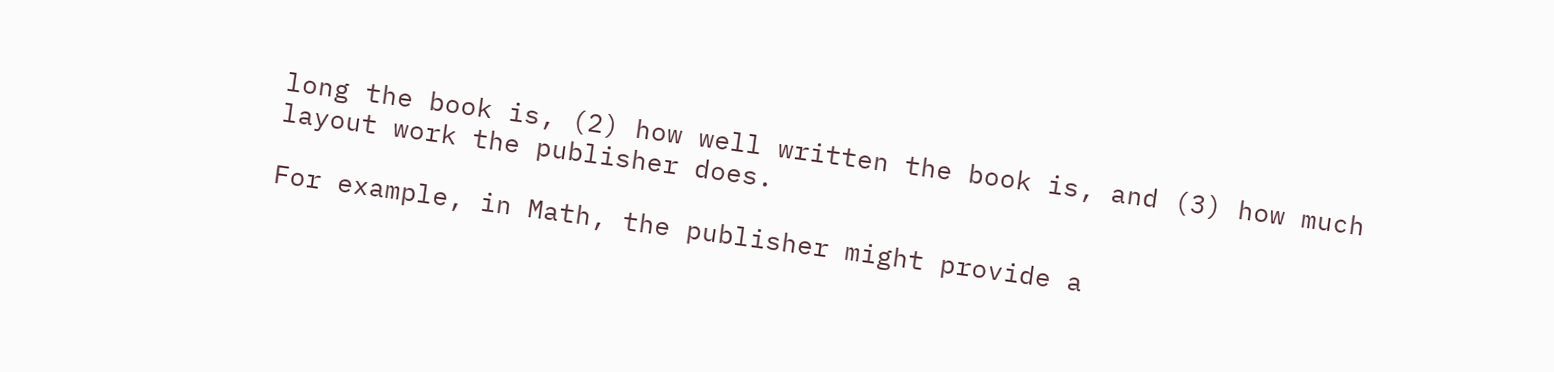long the book is, (2) how well written the book is, and (3) how much layout work the publisher does.

For example, in Math, the publisher might provide a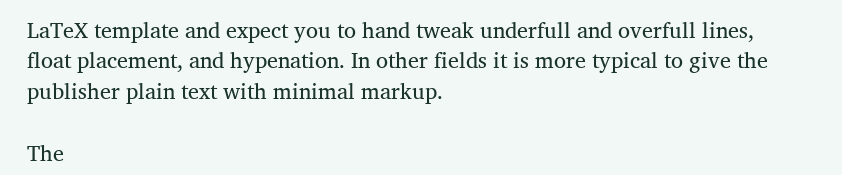LaTeX template and expect you to hand tweak underfull and overfull lines, float placement, and hypenation. In other fields it is more typical to give the publisher plain text with minimal markup.

The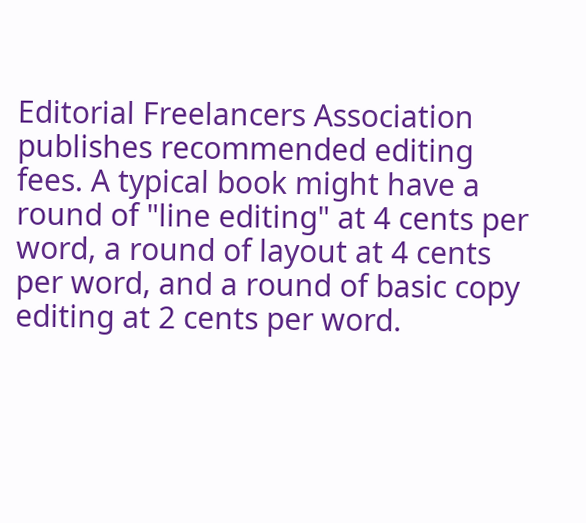Editorial Freelancers Association publishes recommended editing fees. A typical book might have a round of "line editing" at 4 cents per word, a round of layout at 4 cents per word, and a round of basic copy editing at 2 cents per word.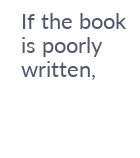If the book is poorly written,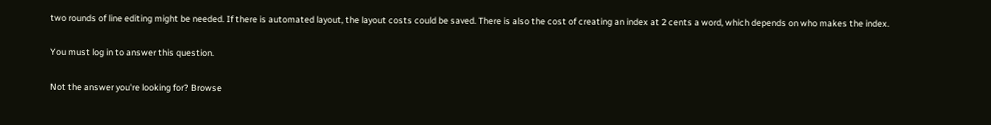two rounds of line editing might be needed. If there is automated layout, the layout costs could be saved. There is also the cost of creating an index at 2 cents a word, which depends on who makes the index.

You must log in to answer this question.

Not the answer you're looking for? Browse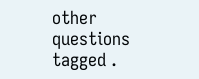other questions tagged .